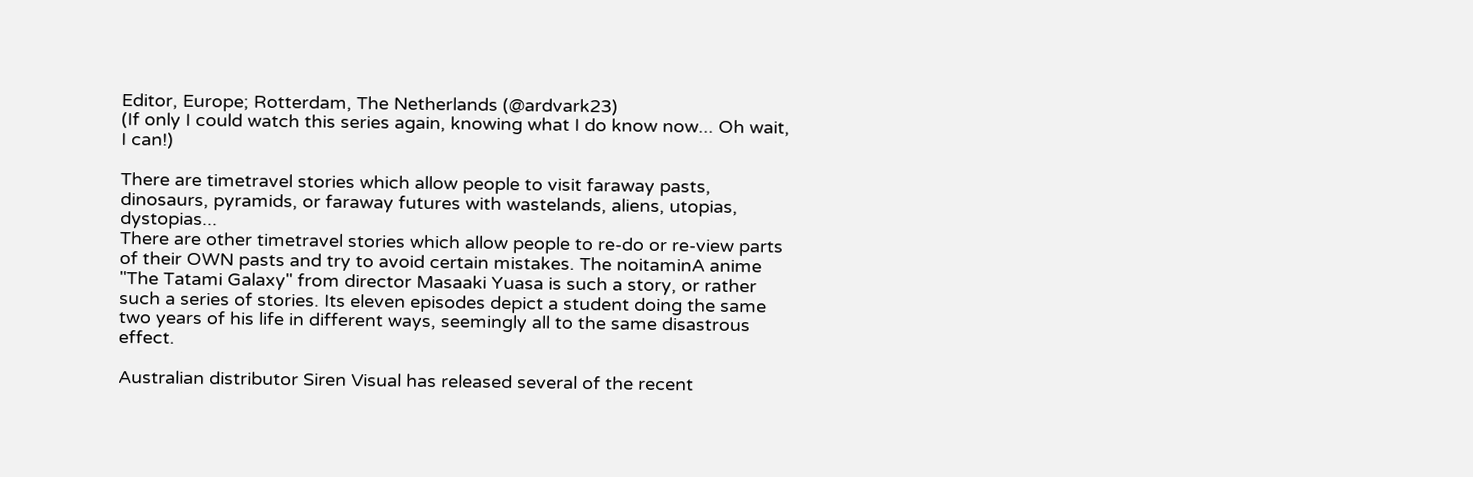Editor, Europe; Rotterdam, The Netherlands (@ardvark23)
(If only I could watch this series again, knowing what I do know now... Oh wait, I can!)

There are timetravel stories which allow people to visit faraway pasts, dinosaurs, pyramids, or faraway futures with wastelands, aliens, utopias, dystopias...
There are other timetravel stories which allow people to re-do or re-view parts of their OWN pasts and try to avoid certain mistakes. The noitaminA anime "The Tatami Galaxy" from director Masaaki Yuasa is such a story, or rather such a series of stories. Its eleven episodes depict a student doing the same two years of his life in different ways, seemingly all to the same disastrous effect.

Australian distributor Siren Visual has released several of the recent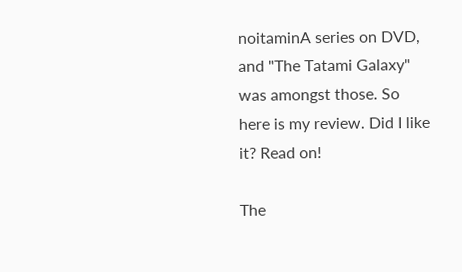noitaminA series on DVD, and "The Tatami Galaxy" was amongst those. So here is my review. Did I like it? Read on!

The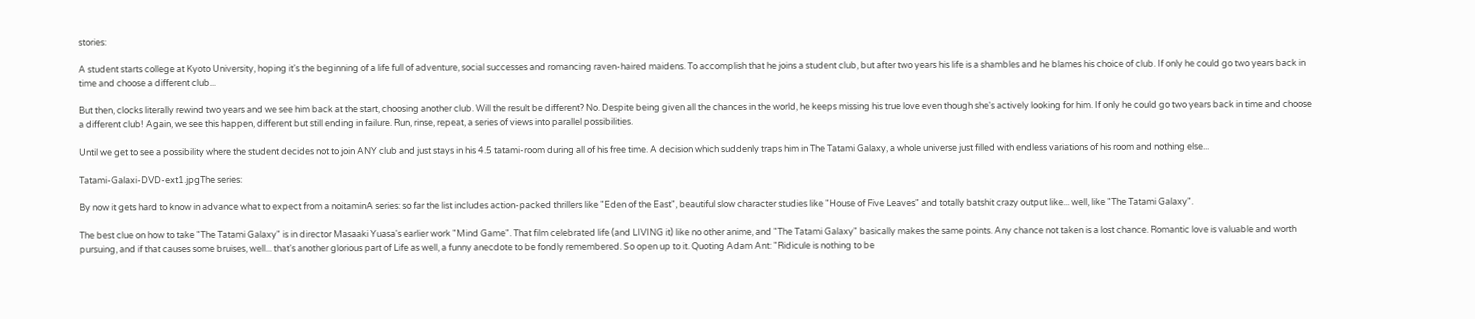stories:

A student starts college at Kyoto University, hoping it's the beginning of a life full of adventure, social successes and romancing raven-haired maidens. To accomplish that he joins a student club, but after two years his life is a shambles and he blames his choice of club. If only he could go two years back in time and choose a different club...

But then, clocks literally rewind two years and we see him back at the start, choosing another club. Will the result be different? No. Despite being given all the chances in the world, he keeps missing his true love even though she's actively looking for him. If only he could go two years back in time and choose a different club! Again, we see this happen, different but still ending in failure. Run, rinse, repeat, a series of views into parallel possibilities.

Until we get to see a possibility where the student decides not to join ANY club and just stays in his 4.5 tatami-room during all of his free time. A decision which suddenly traps him in The Tatami Galaxy, a whole universe just filled with endless variations of his room and nothing else...

Tatami-Galaxi-DVD-ext1.jpgThe series:

By now it gets hard to know in advance what to expect from a noitaminA series: so far the list includes action-packed thrillers like "Eden of the East", beautiful slow character studies like "House of Five Leaves" and totally batshit crazy output like... well, like "The Tatami Galaxy".

The best clue on how to take "The Tatami Galaxy" is in director Masaaki Yuasa's earlier work "Mind Game". That film celebrated life (and LIVING it) like no other anime, and "The Tatami Galaxy" basically makes the same points. Any chance not taken is a lost chance. Romantic love is valuable and worth pursuing, and if that causes some bruises, well... that's another glorious part of Life as well, a funny anecdote to be fondly remembered. So open up to it. Quoting Adam Ant: "Ridicule is nothing to be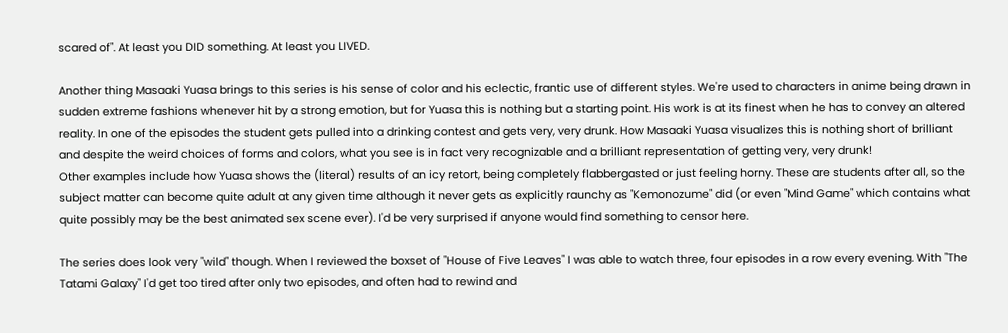scared of". At least you DID something. At least you LIVED.

Another thing Masaaki Yuasa brings to this series is his sense of color and his eclectic, frantic use of different styles. We're used to characters in anime being drawn in sudden extreme fashions whenever hit by a strong emotion, but for Yuasa this is nothing but a starting point. His work is at its finest when he has to convey an altered reality. In one of the episodes the student gets pulled into a drinking contest and gets very, very drunk. How Masaaki Yuasa visualizes this is nothing short of brilliant and despite the weird choices of forms and colors, what you see is in fact very recognizable and a brilliant representation of getting very, very drunk!
Other examples include how Yuasa shows the (literal) results of an icy retort, being completely flabbergasted or just feeling horny. These are students after all, so the subject matter can become quite adult at any given time although it never gets as explicitly raunchy as "Kemonozume" did (or even "Mind Game" which contains what quite possibly may be the best animated sex scene ever). I'd be very surprised if anyone would find something to censor here.

The series does look very "wild" though. When I reviewed the boxset of "House of Five Leaves" I was able to watch three, four episodes in a row every evening. With "The Tatami Galaxy" I'd get too tired after only two episodes, and often had to rewind and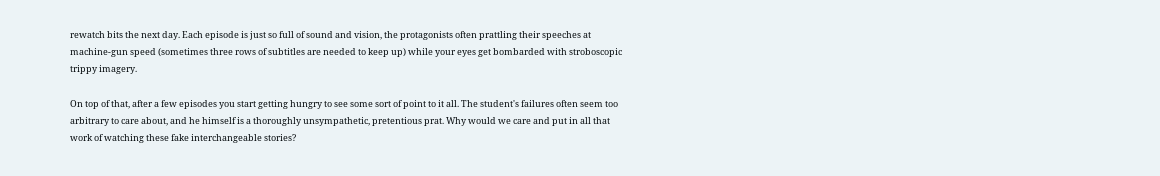rewatch bits the next day. Each episode is just so full of sound and vision, the protagonists often prattling their speeches at machine-gun speed (sometimes three rows of subtitles are needed to keep up) while your eyes get bombarded with stroboscopic trippy imagery.

On top of that, after a few episodes you start getting hungry to see some sort of point to it all. The student's failures often seem too arbitrary to care about, and he himself is a thoroughly unsympathetic, pretentious prat. Why would we care and put in all that work of watching these fake interchangeable stories?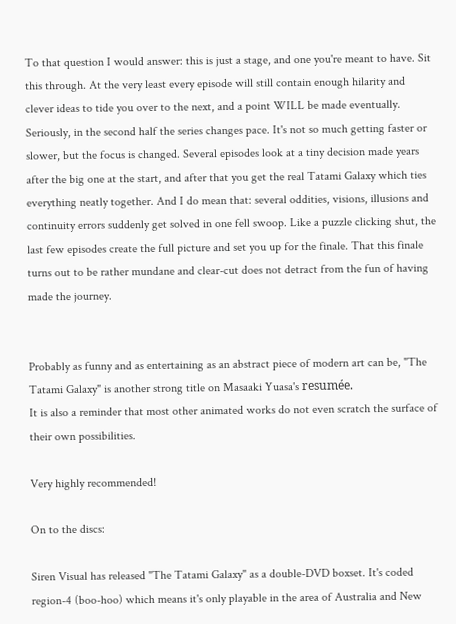To that question I would answer: this is just a stage, and one you're meant to have. Sit this through. At the very least every episode will still contain enough hilarity and clever ideas to tide you over to the next, and a point WILL be made eventually.
Seriously, in the second half the series changes pace. It's not so much getting faster or slower, but the focus is changed. Several episodes look at a tiny decision made years after the big one at the start, and after that you get the real Tatami Galaxy which ties everything neatly together. And I do mean that: several oddities, visions, illusions and continuity errors suddenly get solved in one fell swoop. Like a puzzle clicking shut, the last few episodes create the full picture and set you up for the finale. That this finale turns out to be rather mundane and clear-cut does not detract from the fun of having made the journey.


Probably as funny and as entertaining as an abstract piece of modern art can be, "The Tatami Galaxy" is another strong title on Masaaki Yuasa's resumée.
It is also a reminder that most other animated works do not even scratch the surface of their own possibilities.

Very highly recommended!

On to the discs:

Siren Visual has released "The Tatami Galaxy" as a double-DVD boxset. It's coded region-4 (boo-hoo) which means it's only playable in the area of Australia and New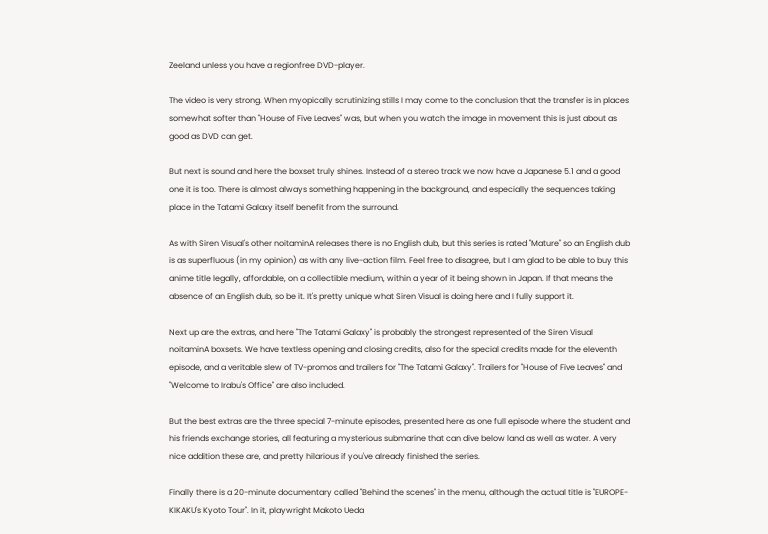Zeeland unless you have a regionfree DVD-player.

The video is very strong. When myopically scrutinizing stills I may come to the conclusion that the transfer is in places somewhat softer than "House of Five Leaves" was, but when you watch the image in movement this is just about as good as DVD can get.

But next is sound and here the boxset truly shines. Instead of a stereo track we now have a Japanese 5.1 and a good one it is too. There is almost always something happening in the background, and especially the sequences taking place in the Tatami Galaxy itself benefit from the surround.

As with Siren Visual's other noitaminA releases there is no English dub, but this series is rated "Mature" so an English dub is as superfluous (in my opinion) as with any live-action film. Feel free to disagree, but I am glad to be able to buy this anime title legally, affordable, on a collectible medium, within a year of it being shown in Japan. If that means the absence of an English dub, so be it. It's pretty unique what Siren Visual is doing here and I fully support it.

Next up are the extras, and here "The Tatami Galaxy" is probably the strongest represented of the Siren Visual noitaminA boxsets. We have textless opening and closing credits, also for the special credits made for the eleventh episode, and a veritable slew of TV-promos and trailers for "The Tatami Galaxy". Trailers for "House of Five Leaves" and "Welcome to Irabu's Office" are also included.

But the best extras are the three special 7-minute episodes, presented here as one full episode where the student and his friends exchange stories, all featuring a mysterious submarine that can dive below land as well as water. A very nice addition these are, and pretty hilarious if you've already finished the series.

Finally there is a 20-minute documentary called "Behind the scenes" in the menu, although the actual title is "EUROPE-KIKAKU's Kyoto Tour". In it, playwright Makoto Ueda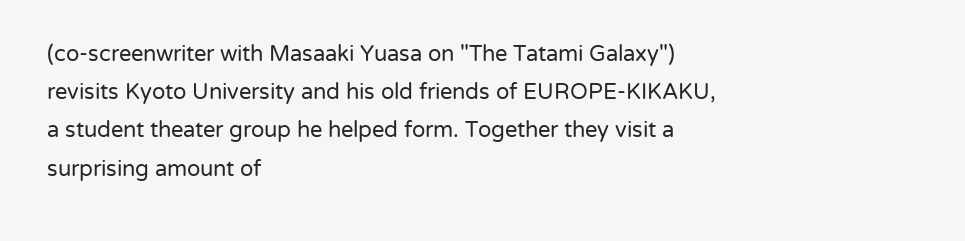(co-screenwriter with Masaaki Yuasa on "The Tatami Galaxy") revisits Kyoto University and his old friends of EUROPE-KIKAKU, a student theater group he helped form. Together they visit a surprising amount of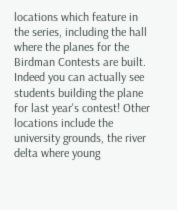locations which feature in the series, including the hall where the planes for the Birdman Contests are built. Indeed you can actually see students building the plane for last year's contest! Other locations include the university grounds, the river delta where young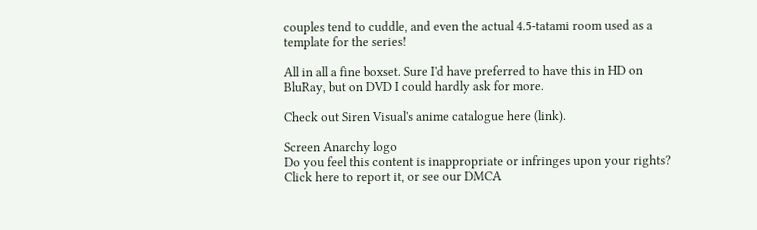couples tend to cuddle, and even the actual 4.5-tatami room used as a template for the series!

All in all a fine boxset. Sure I'd have preferred to have this in HD on BluRay, but on DVD I could hardly ask for more.

Check out Siren Visual's anime catalogue here (link).

Screen Anarchy logo
Do you feel this content is inappropriate or infringes upon your rights? Click here to report it, or see our DMCA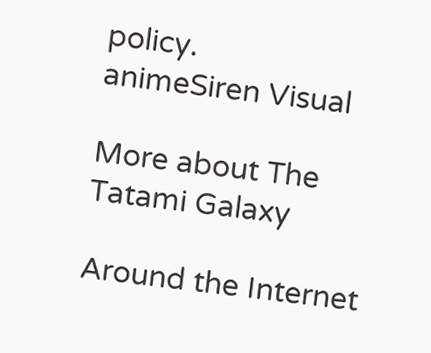policy.
animeSiren Visual

More about The Tatami Galaxy

Around the Internet